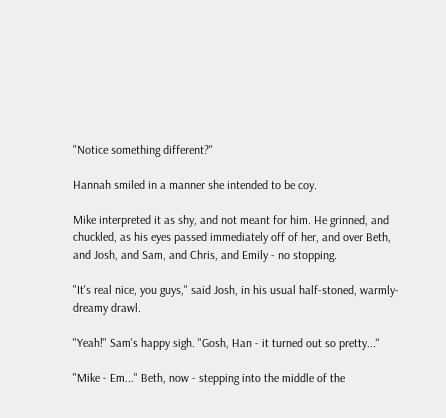"Notice something different?"

Hannah smiled in a manner she intended to be coy.

Mike interpreted it as shy, and not meant for him. He grinned, and chuckled, as his eyes passed immediately off of her, and over Beth, and Josh, and Sam, and Chris, and Emily - no stopping.

"It's real nice, you guys," said Josh, in his usual half-stoned, warmly-dreamy drawl.

"Yeah!" Sam's happy sigh. "Gosh, Han - it turned out so pretty..."

"Mike - Em..." Beth, now - stepping into the middle of the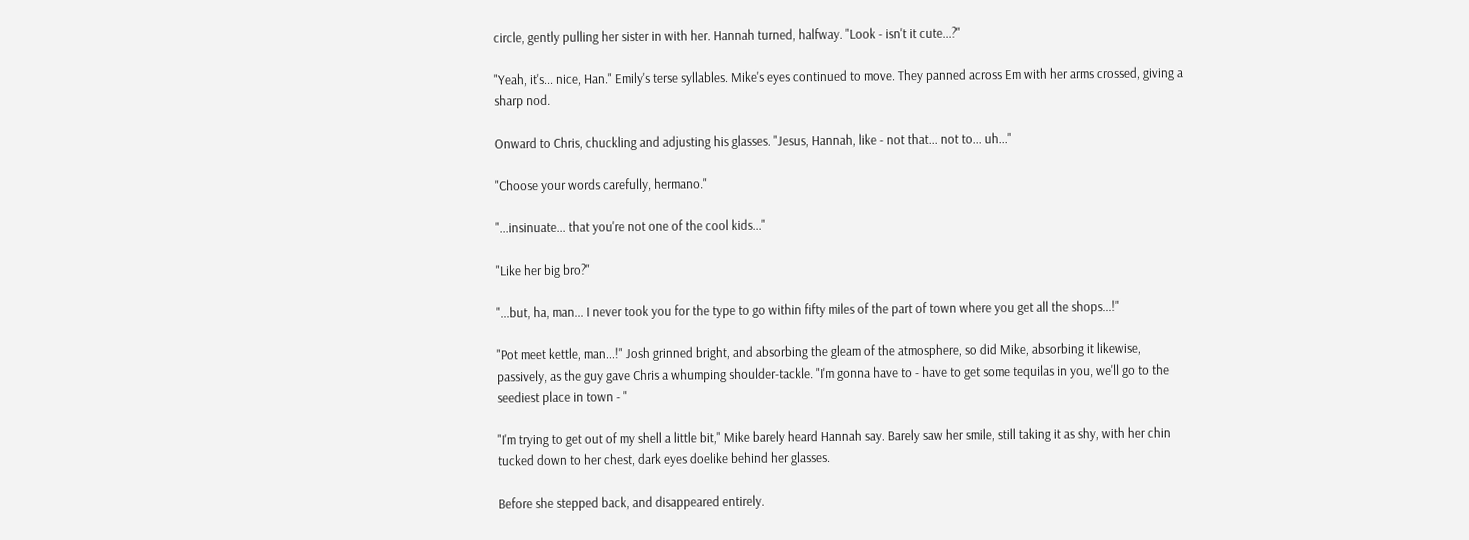circle, gently pulling her sister in with her. Hannah turned, halfway. "Look - isn't it cute...?"

"Yeah, it's... nice, Han." Emily's terse syllables. Mike's eyes continued to move. They panned across Em with her arms crossed, giving a sharp nod.

Onward to Chris, chuckling and adjusting his glasses. "Jesus, Hannah, like - not that... not to... uh..."

"Choose your words carefully, hermano."

"...insinuate... that you're not one of the cool kids..."

"Like her big bro?"

"...but, ha, man... I never took you for the type to go within fifty miles of the part of town where you get all the shops...!"

"Pot meet kettle, man...!" Josh grinned bright, and absorbing the gleam of the atmosphere, so did Mike, absorbing it likewise, passively, as the guy gave Chris a whumping shoulder-tackle. "I'm gonna have to - have to get some tequilas in you, we'll go to the seediest place in town - "

"I'm trying to get out of my shell a little bit," Mike barely heard Hannah say. Barely saw her smile, still taking it as shy, with her chin tucked down to her chest, dark eyes doelike behind her glasses.

Before she stepped back, and disappeared entirely.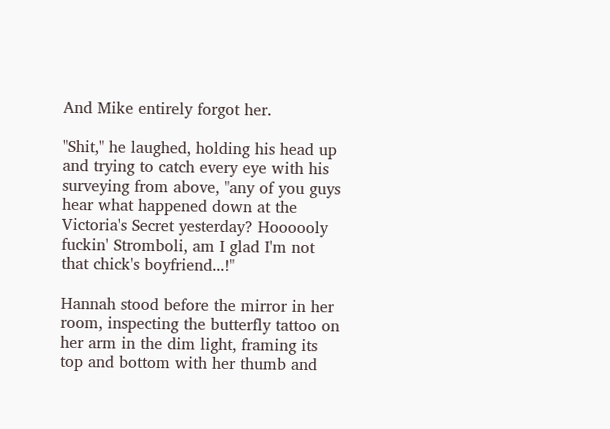And Mike entirely forgot her.

"Shit," he laughed, holding his head up and trying to catch every eye with his surveying from above, "any of you guys hear what happened down at the Victoria's Secret yesterday? Hoooooly fuckin' Stromboli, am I glad I'm not that chick's boyfriend...!"

Hannah stood before the mirror in her room, inspecting the butterfly tattoo on her arm in the dim light, framing its top and bottom with her thumb and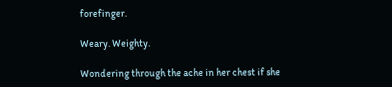forefinger.

Weary. Weighty.

Wondering through the ache in her chest if she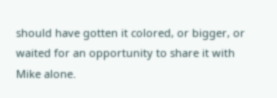should have gotten it colored, or bigger, or waited for an opportunity to share it with Mike alone.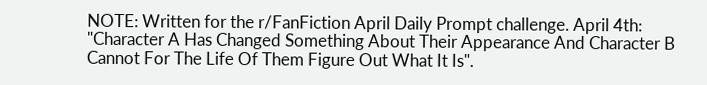NOTE: Written for the r/FanFiction April Daily Prompt challenge. April 4th: "Character A Has Changed Something About Their Appearance And Character B Cannot For The Life Of Them Figure Out What It Is".